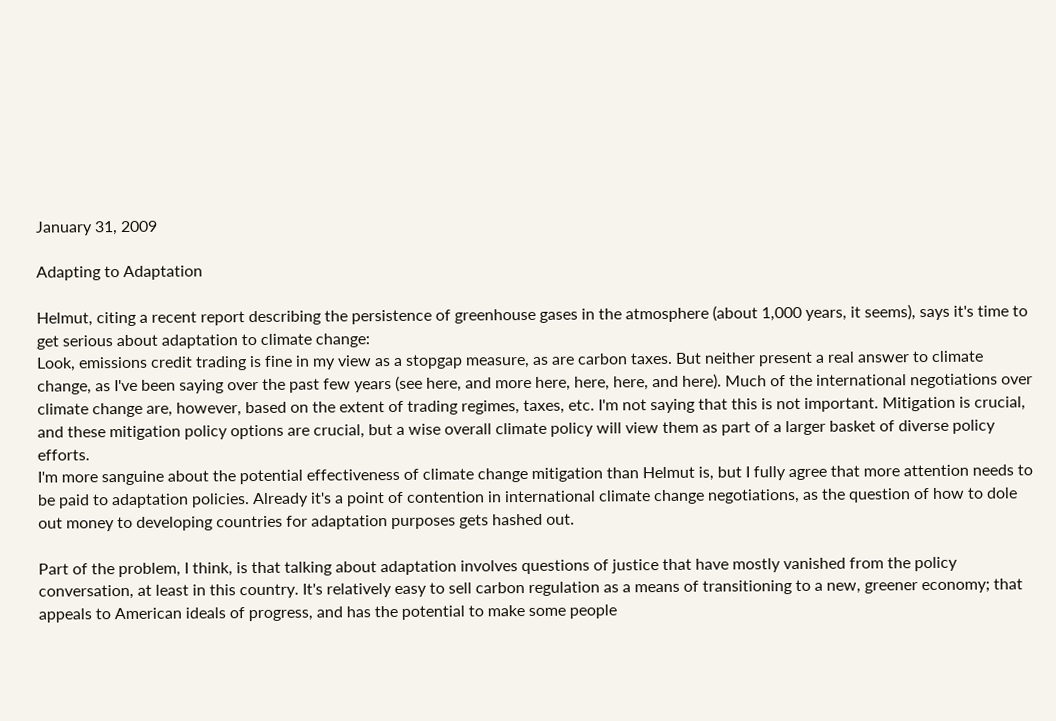January 31, 2009

Adapting to Adaptation

Helmut, citing a recent report describing the persistence of greenhouse gases in the atmosphere (about 1,000 years, it seems), says it's time to get serious about adaptation to climate change:
Look, emissions credit trading is fine in my view as a stopgap measure, as are carbon taxes. But neither present a real answer to climate change, as I've been saying over the past few years (see here, and more here, here, here, and here). Much of the international negotiations over climate change are, however, based on the extent of trading regimes, taxes, etc. I'm not saying that this is not important. Mitigation is crucial, and these mitigation policy options are crucial, but a wise overall climate policy will view them as part of a larger basket of diverse policy efforts.
I'm more sanguine about the potential effectiveness of climate change mitigation than Helmut is, but I fully agree that more attention needs to be paid to adaptation policies. Already it's a point of contention in international climate change negotiations, as the question of how to dole out money to developing countries for adaptation purposes gets hashed out.

Part of the problem, I think, is that talking about adaptation involves questions of justice that have mostly vanished from the policy conversation, at least in this country. It's relatively easy to sell carbon regulation as a means of transitioning to a new, greener economy; that appeals to American ideals of progress, and has the potential to make some people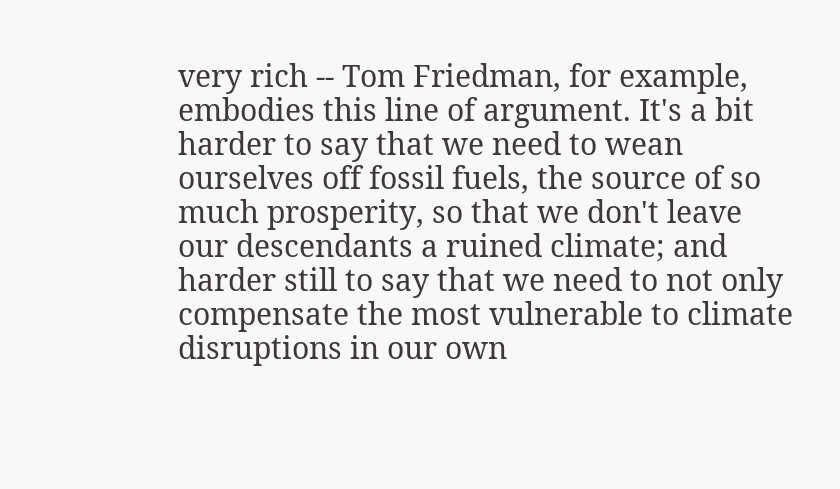very rich -- Tom Friedman, for example, embodies this line of argument. It's a bit harder to say that we need to wean ourselves off fossil fuels, the source of so much prosperity, so that we don't leave our descendants a ruined climate; and harder still to say that we need to not only compensate the most vulnerable to climate disruptions in our own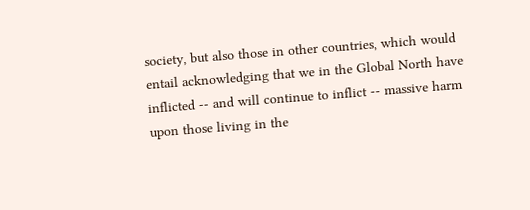society, but also those in other countries, which would entail acknowledging that we in the Global North have inflicted -- and will continue to inflict -- massive harm upon those living in the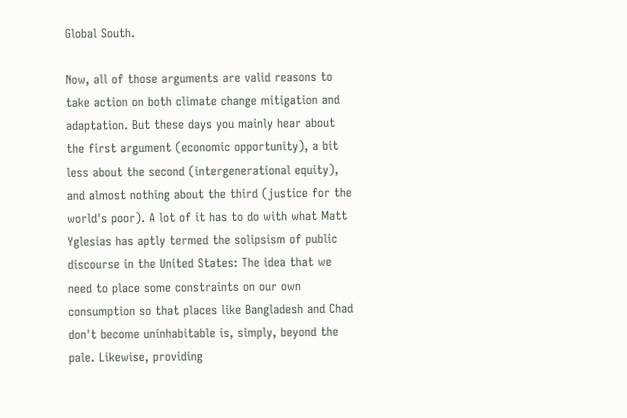Global South.

Now, all of those arguments are valid reasons to take action on both climate change mitigation and adaptation. But these days you mainly hear about the first argument (economic opportunity), a bit less about the second (intergenerational equity), and almost nothing about the third (justice for the world's poor). A lot of it has to do with what Matt Yglesias has aptly termed the solipsism of public discourse in the United States: The idea that we need to place some constraints on our own consumption so that places like Bangladesh and Chad don't become uninhabitable is, simply, beyond the pale. Likewise, providing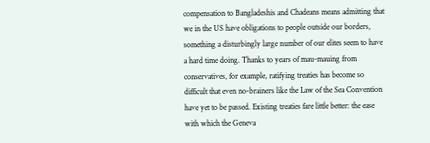compensation to Bangladeshis and Chadeans means admitting that we in the US have obligations to people outside our borders, something a disturbingly large number of our elites seem to have a hard time doing. Thanks to years of mau-mauing from conservatives, for example, ratifying treaties has become so difficult that even no-brainers like the Law of the Sea Convention have yet to be passed. Existing treaties fare little better: the ease with which the Geneva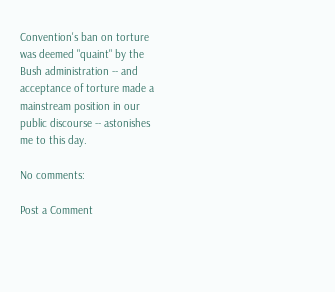Convention's ban on torture was deemed "quaint" by the Bush administration -- and acceptance of torture made a mainstream position in our public discourse -- astonishes me to this day.

No comments:

Post a Comment